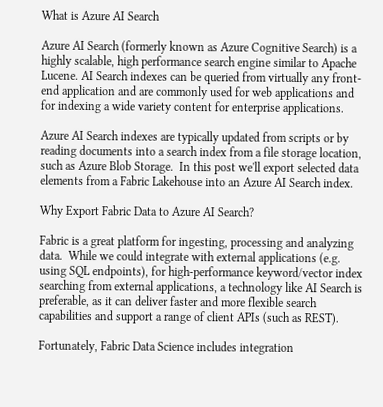What is Azure AI Search

Azure AI Search (formerly known as Azure Cognitive Search) is a highly scalable, high performance search engine similar to Apache Lucene. AI Search indexes can be queried from virtually any front-end application and are commonly used for web applications and for indexing a wide variety content for enterprise applications.

Azure AI Search indexes are typically updated from scripts or by reading documents into a search index from a file storage location, such as Azure Blob Storage.  In this post we'll export selected data elements from a Fabric Lakehouse into an Azure AI Search index.

Why Export Fabric Data to Azure AI Search?

Fabric is a great platform for ingesting, processing and analyzing data.  While we could integrate with external applications (e.g. using SQL endpoints), for high-performance keyword/vector index searching from external applications, a technology like AI Search is preferable, as it can deliver faster and more flexible search capabilities and support a range of client APIs (such as REST).

Fortunately, Fabric Data Science includes integration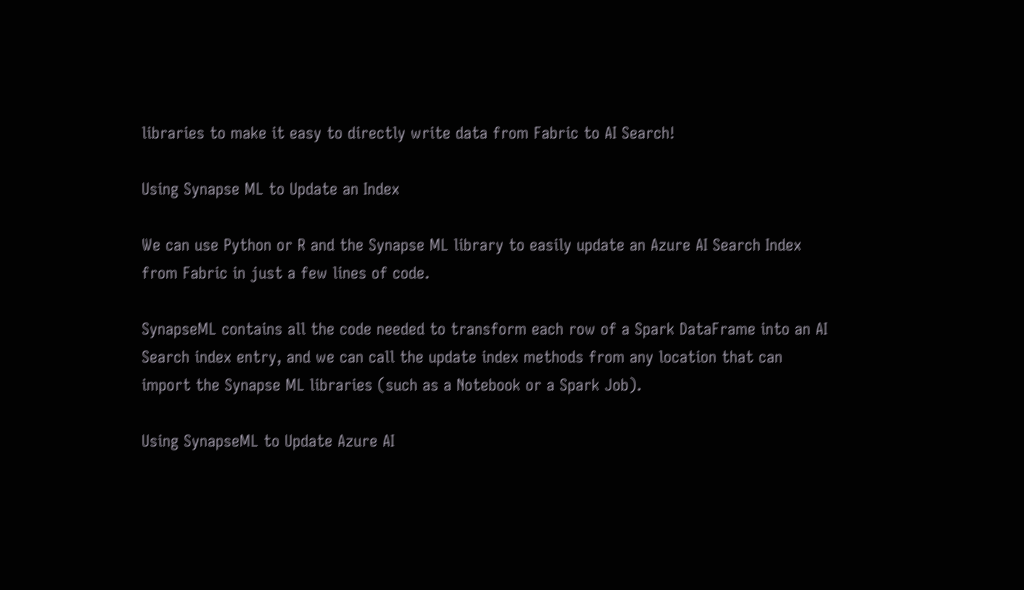libraries to make it easy to directly write data from Fabric to AI Search!

Using Synapse ML to Update an Index

We can use Python or R and the Synapse ML library to easily update an Azure AI Search Index from Fabric in just a few lines of code.

SynapseML contains all the code needed to transform each row of a Spark DataFrame into an AI Search index entry, and we can call the update index methods from any location that can import the Synapse ML libraries (such as a Notebook or a Spark Job).

Using SynapseML to Update Azure AI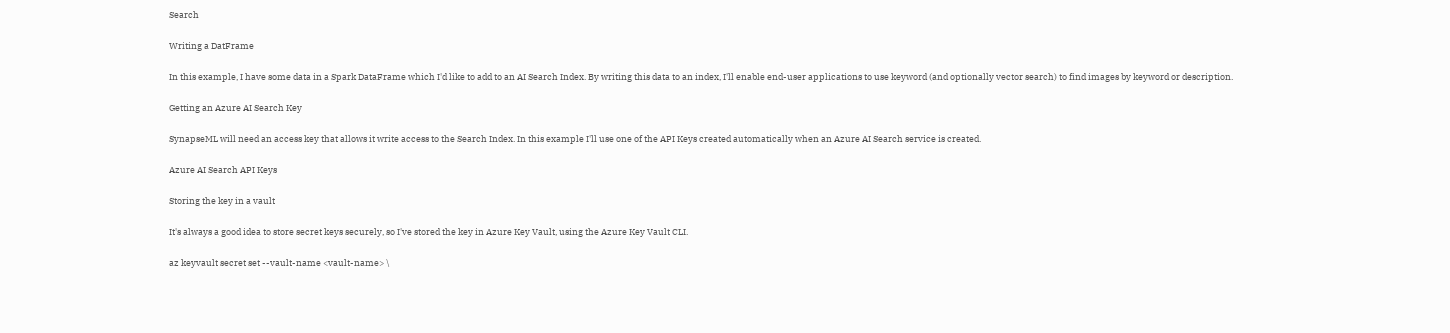Search

Writing a DatFrame

In this example, I have some data in a Spark DataFrame which I'd like to add to an AI Search Index. By writing this data to an index, I'll enable end-user applications to use keyword (and optionally vector search) to find images by keyword or description.

Getting an Azure AI Search Key

SynapseML will need an access key that allows it write access to the Search Index. In this example I'll use one of the API Keys created automatically when an Azure AI Search service is created.

Azure AI Search API Keys

Storing the key in a vault

It's always a good idea to store secret keys securely, so I've stored the key in Azure Key Vault, using the Azure Key Vault CLI.

az keyvault secret set --vault-name <vault-name> \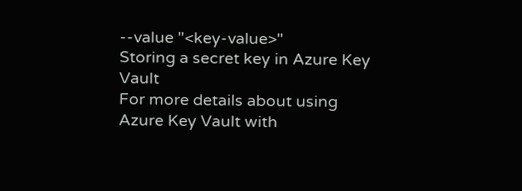--value "<key-value>"
Storing a secret key in Azure Key Vault
For more details about using Azure Key Vault with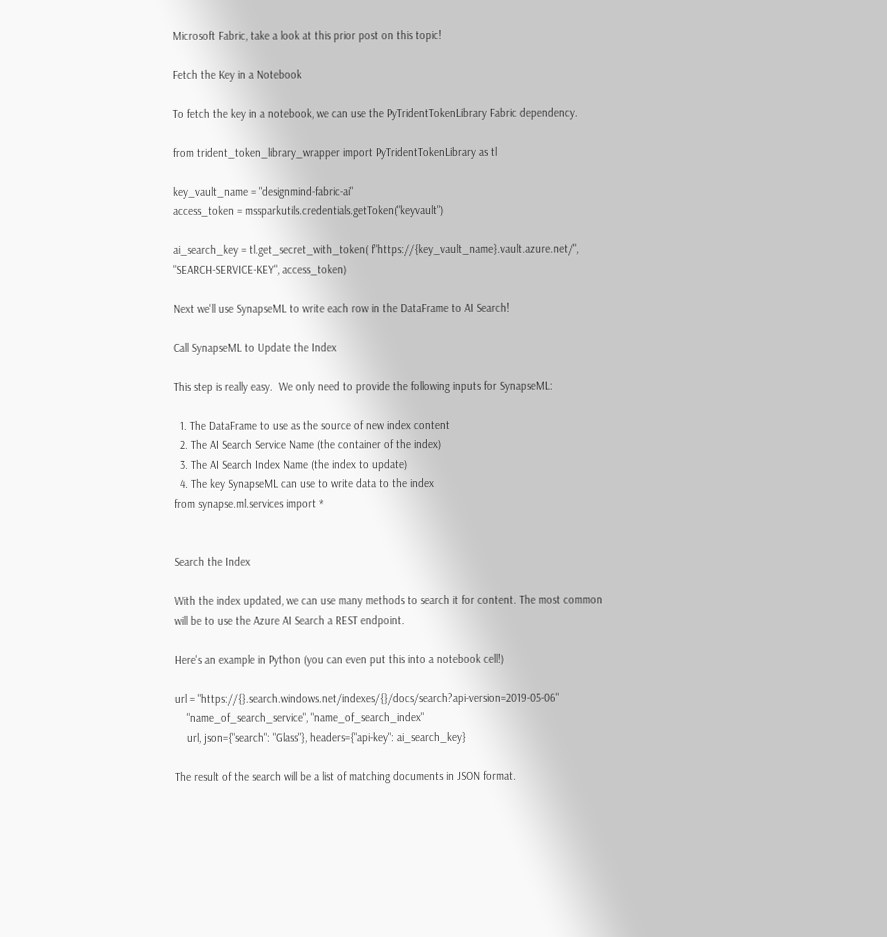Microsoft Fabric, take a look at this prior post on this topic!

Fetch the Key in a Notebook

To fetch the key in a notebook, we can use the PyTridentTokenLibrary Fabric dependency.

from trident_token_library_wrapper import PyTridentTokenLibrary as tl

key_vault_name = "designmind-fabric-ai"
access_token = mssparkutils.credentials.getToken("keyvault")

ai_search_key = tl.get_secret_with_token( f"https://{key_vault_name}.vault.azure.net/", "SEARCH-SERVICE-KEY", access_token)

Next we'll use SynapseML to write each row in the DataFrame to AI Search!

Call SynapseML to Update the Index

This step is really easy.  We only need to provide the following inputs for SynapseML:

  1. The DataFrame to use as the source of new index content
  2. The AI Search Service Name (the container of the index)
  3. The AI Search Index Name (the index to update)
  4. The key SynapseML can use to write data to the index
from synapse.ml.services import *


Search the Index

With the index updated, we can use many methods to search it for content. The most common will be to use the Azure AI Search a REST endpoint.

Here's an example in Python (you can even put this into a notebook cell!)

url = "https://{}.search.windows.net/indexes/{}/docs/search?api-version=2019-05-06"
    "name_of_search_service", "name_of_search_index"
    url, json={"search": "Glass"}, headers={"api-key": ai_search_key}

The result of the search will be a list of matching documents in JSON format.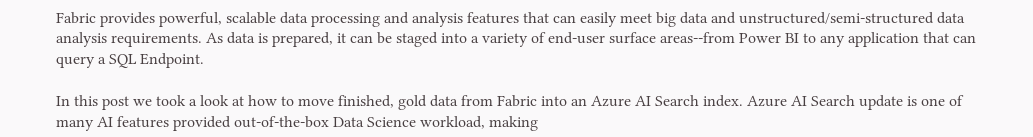Fabric provides powerful, scalable data processing and analysis features that can easily meet big data and unstructured/semi-structured data analysis requirements. As data is prepared, it can be staged into a variety of end-user surface areas--from Power BI to any application that can query a SQL Endpoint.

In this post we took a look at how to move finished, gold data from Fabric into an Azure AI Search index. Azure AI Search update is one of many AI features provided out-of-the-box Data Science workload, making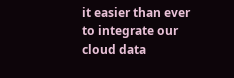it easier than ever to integrate our cloud data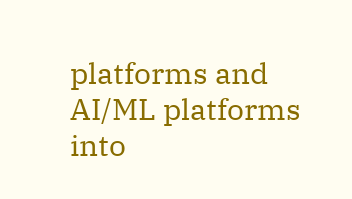platforms and AI/ML platforms into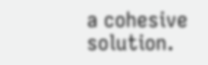a cohesive solution.